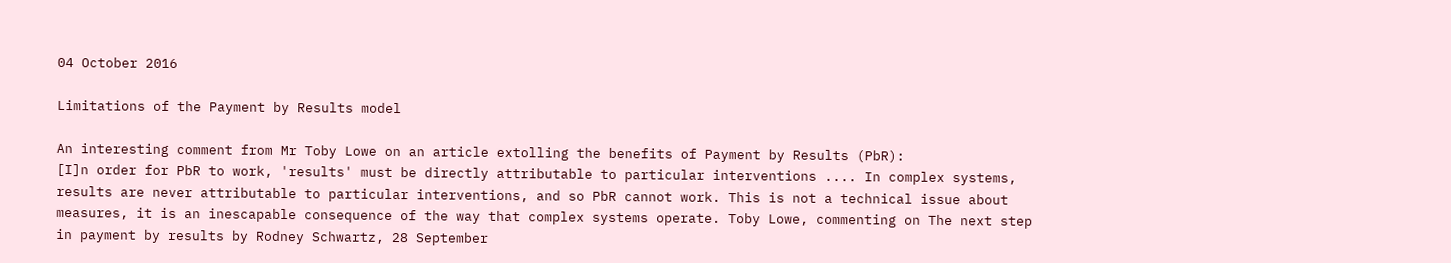04 October 2016

Limitations of the Payment by Results model

An interesting comment from Mr Toby Lowe on an article extolling the benefits of Payment by Results (PbR):
[I]n order for PbR to work, 'results' must be directly attributable to particular interventions .... In complex systems, results are never attributable to particular interventions, and so PbR cannot work. This is not a technical issue about measures, it is an inescapable consequence of the way that complex systems operate. Toby Lowe, commenting on The next step in payment by results by Rodney Schwartz, 28 September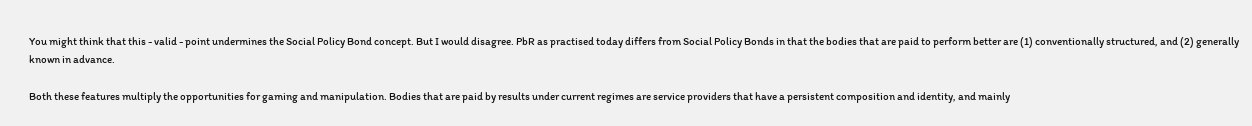You might think that this - valid - point undermines the Social Policy Bond concept. But I would disagree. PbR as practised today differs from Social Policy Bonds in that the bodies that are paid to perform better are (1) conventionally structured, and (2) generally known in advance.

Both these features multiply the opportunities for gaming and manipulation. Bodies that are paid by results under current regimes are service providers that have a persistent composition and identity, and mainly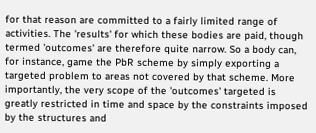for that reason are committed to a fairly limited range of activities. The 'results' for which these bodies are paid, though termed 'outcomes' are therefore quite narrow. So a body can, for instance, game the PbR scheme by simply exporting a targeted problem to areas not covered by that scheme. More importantly, the very scope of the 'outcomes' targeted is greatly restricted in time and space by the constraints imposed by the structures and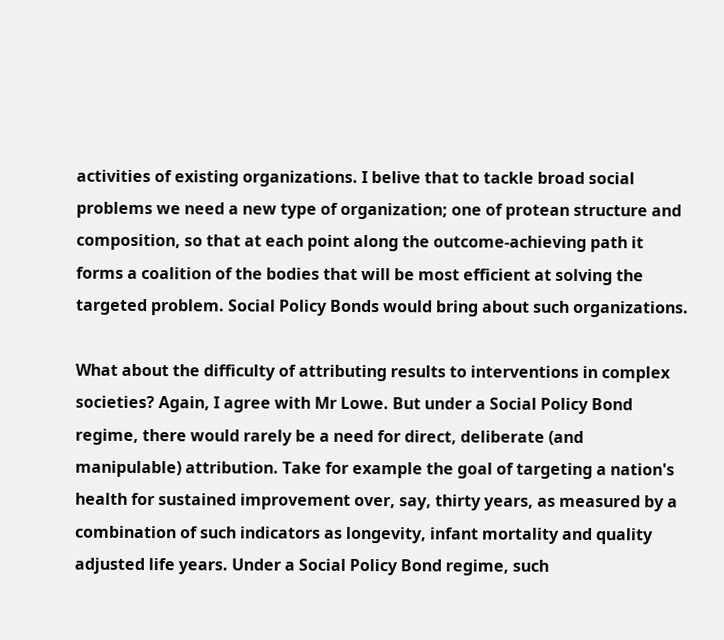activities of existing organizations. I belive that to tackle broad social problems we need a new type of organization; one of protean structure and composition, so that at each point along the outcome-achieving path it forms a coalition of the bodies that will be most efficient at solving the targeted problem. Social Policy Bonds would bring about such organizations.

What about the difficulty of attributing results to interventions in complex societies? Again, I agree with Mr Lowe. But under a Social Policy Bond regime, there would rarely be a need for direct, deliberate (and manipulable) attribution. Take for example the goal of targeting a nation's health for sustained improvement over, say, thirty years, as measured by a combination of such indicators as longevity, infant mortality and quality adjusted life years. Under a Social Policy Bond regime, such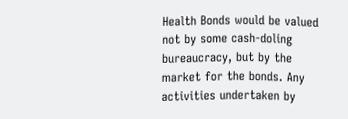Health Bonds would be valued not by some cash-doling bureaucracy, but by the market for the bonds. Any activities undertaken by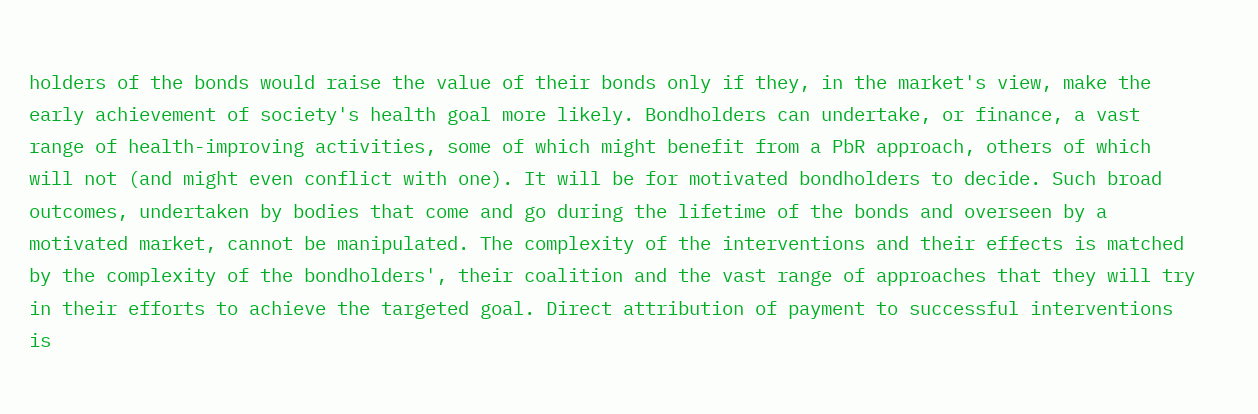holders of the bonds would raise the value of their bonds only if they, in the market's view, make the early achievement of society's health goal more likely. Bondholders can undertake, or finance, a vast range of health-improving activities, some of which might benefit from a PbR approach, others of which will not (and might even conflict with one). It will be for motivated bondholders to decide. Such broad outcomes, undertaken by bodies that come and go during the lifetime of the bonds and overseen by a motivated market, cannot be manipulated. The complexity of the interventions and their effects is matched by the complexity of the bondholders', their coalition and the vast range of approaches that they will try in their efforts to achieve the targeted goal. Direct attribution of payment to successful interventions is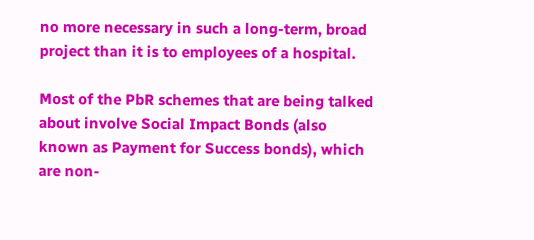no more necessary in such a long-term, broad project than it is to employees of a hospital.

Most of the PbR schemes that are being talked about involve Social Impact Bonds (also known as Payment for Success bonds), which are non-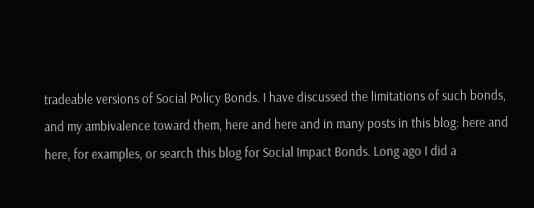tradeable versions of Social Policy Bonds. I have discussed the limitations of such bonds, and my ambivalence toward them, here and here and in many posts in this blog: here and here, for examples, or search this blog for Social Impact Bonds. Long ago I did a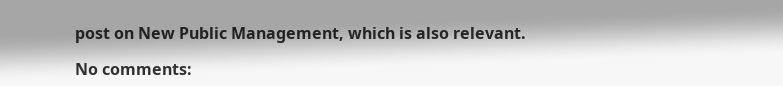post on New Public Management, which is also relevant.

No comments: